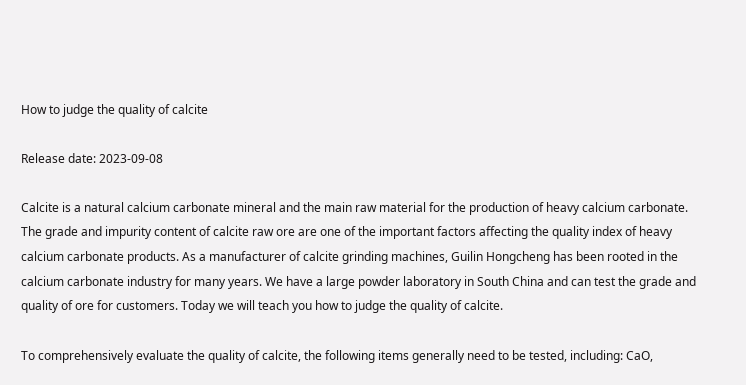How to judge the quality of calcite

Release date: 2023-09-08

Calcite is a natural calcium carbonate mineral and the main raw material for the production of heavy calcium carbonate. The grade and impurity content of calcite raw ore are one of the important factors affecting the quality index of heavy calcium carbonate products. As a manufacturer of calcite grinding machines, Guilin Hongcheng has been rooted in the calcium carbonate industry for many years. We have a large powder laboratory in South China and can test the grade and quality of ore for customers. Today we will teach you how to judge the quality of calcite.

To comprehensively evaluate the quality of calcite, the following items generally need to be tested, including: CaO,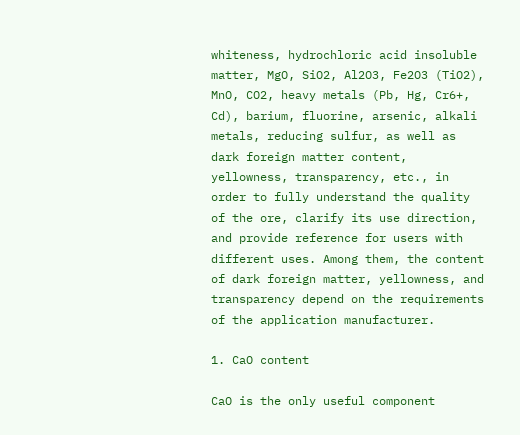whiteness, hydrochloric acid insoluble matter, MgO, SiO2, Al2O3, Fe2O3 (TiO2), MnO, CO2, heavy metals (Pb, Hg, Cr6+, Cd), barium, fluorine, arsenic, alkali metals, reducing sulfur, as well as dark foreign matter content, yellowness, transparency, etc., in order to fully understand the quality of the ore, clarify its use direction, and provide reference for users with different uses. Among them, the content of dark foreign matter, yellowness, and transparency depend on the requirements of the application manufacturer.

1. CaO content

CaO is the only useful component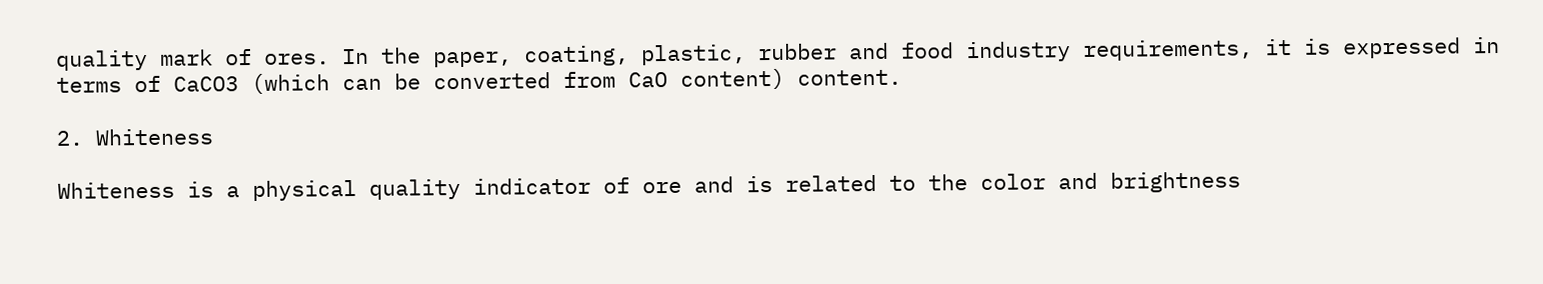quality mark of ores. In the paper, coating, plastic, rubber and food industry requirements, it is expressed in terms of CaCO3 (which can be converted from CaO content) content.

2. Whiteness

Whiteness is a physical quality indicator of ore and is related to the color and brightness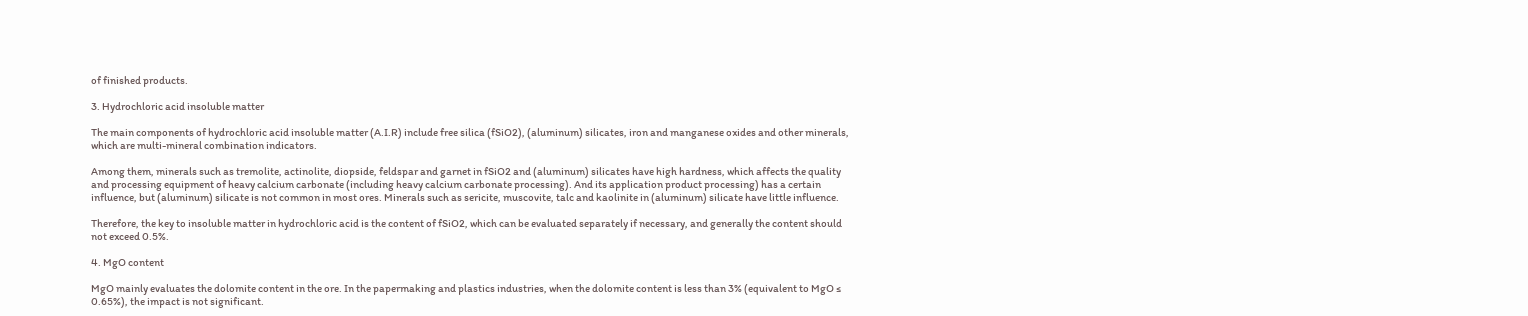of finished products.

3. Hydrochloric acid insoluble matter

The main components of hydrochloric acid insoluble matter (A.I.R) include free silica (fSiO2), (aluminum) silicates, iron and manganese oxides and other minerals, which are multi-mineral combination indicators.

Among them, minerals such as tremolite, actinolite, diopside, feldspar and garnet in fSiO2 and (aluminum) silicates have high hardness, which affects the quality and processing equipment of heavy calcium carbonate (including heavy calcium carbonate processing). And its application product processing) has a certain influence, but (aluminum) silicate is not common in most ores. Minerals such as sericite, muscovite, talc and kaolinite in (aluminum) silicate have little influence.

Therefore, the key to insoluble matter in hydrochloric acid is the content of fSiO2, which can be evaluated separately if necessary, and generally the content should not exceed 0.5%.

4. MgO content

MgO mainly evaluates the dolomite content in the ore. In the papermaking and plastics industries, when the dolomite content is less than 3% (equivalent to MgO ≤ 0.65%), the impact is not significant.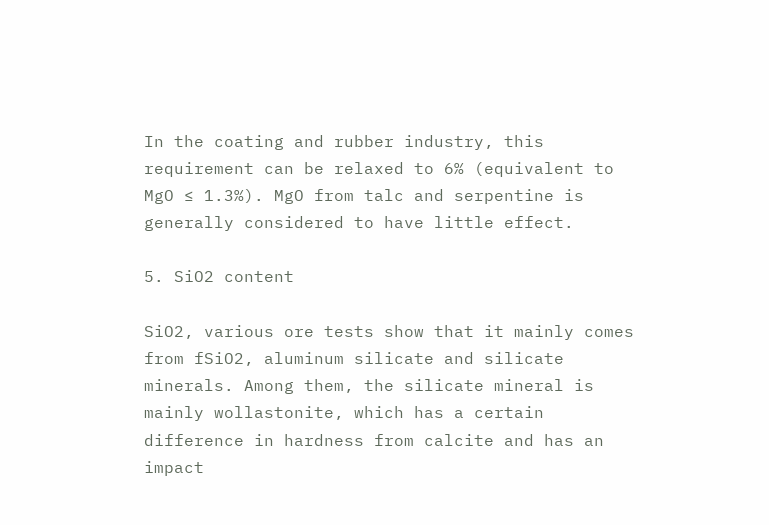In the coating and rubber industry, this requirement can be relaxed to 6% (equivalent to MgO ≤ 1.3%). MgO from talc and serpentine is generally considered to have little effect.

5. SiO2 content

SiO2, various ore tests show that it mainly comes from fSiO2, aluminum silicate and silicate minerals. Among them, the silicate mineral is mainly wollastonite, which has a certain difference in hardness from calcite and has an impact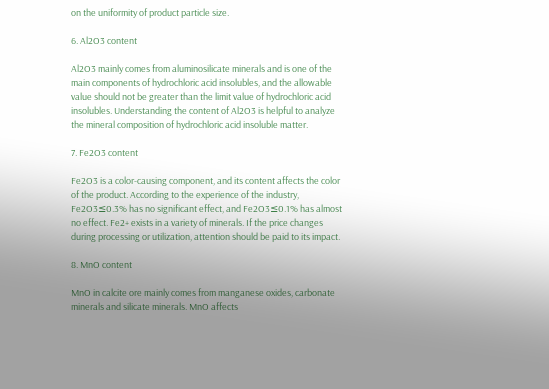on the uniformity of product particle size.

6. Al2O3 content

Al2O3 mainly comes from aluminosilicate minerals and is one of the main components of hydrochloric acid insolubles, and the allowable value should not be greater than the limit value of hydrochloric acid insolubles. Understanding the content of Al2O3 is helpful to analyze the mineral composition of hydrochloric acid insoluble matter.

7. Fe2O3 content

Fe2O3 is a color-causing component, and its content affects the color of the product. According to the experience of the industry, Fe2O3≤0.3% has no significant effect, and Fe2O3≤0.1% has almost no effect. Fe2+ exists in a variety of minerals. If the price changes during processing or utilization, attention should be paid to its impact.

8. MnO content

MnO in calcite ore mainly comes from manganese oxides, carbonate minerals and silicate minerals. MnO affects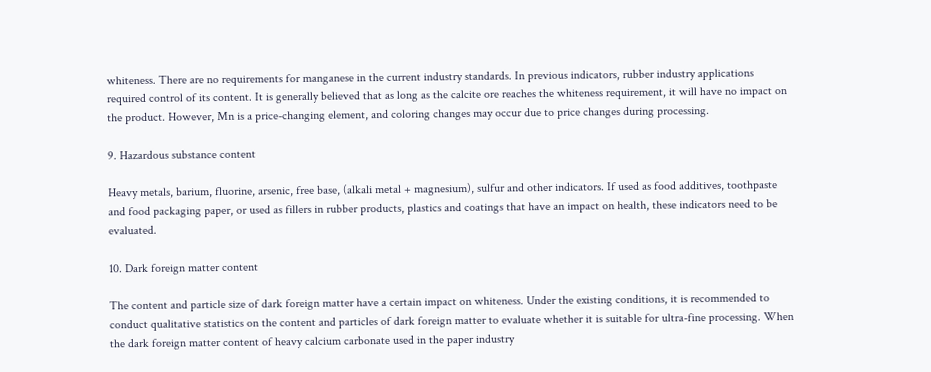whiteness. There are no requirements for manganese in the current industry standards. In previous indicators, rubber industry applications required control of its content. It is generally believed that as long as the calcite ore reaches the whiteness requirement, it will have no impact on the product. However, Mn is a price-changing element, and coloring changes may occur due to price changes during processing.

9. Hazardous substance content

Heavy metals, barium, fluorine, arsenic, free base, (alkali metal + magnesium), sulfur and other indicators. If used as food additives, toothpaste and food packaging paper, or used as fillers in rubber products, plastics and coatings that have an impact on health, these indicators need to be evaluated.

10. Dark foreign matter content

The content and particle size of dark foreign matter have a certain impact on whiteness. Under the existing conditions, it is recommended to conduct qualitative statistics on the content and particles of dark foreign matter to evaluate whether it is suitable for ultra-fine processing. When the dark foreign matter content of heavy calcium carbonate used in the paper industry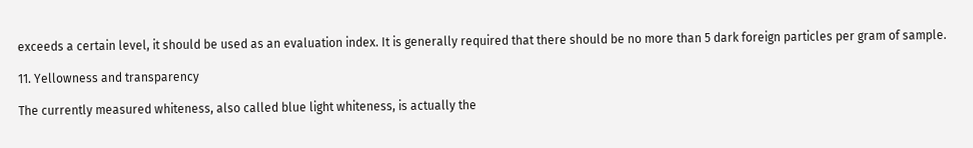exceeds a certain level, it should be used as an evaluation index. It is generally required that there should be no more than 5 dark foreign particles per gram of sample.

11. Yellowness and transparency

The currently measured whiteness, also called blue light whiteness, is actually the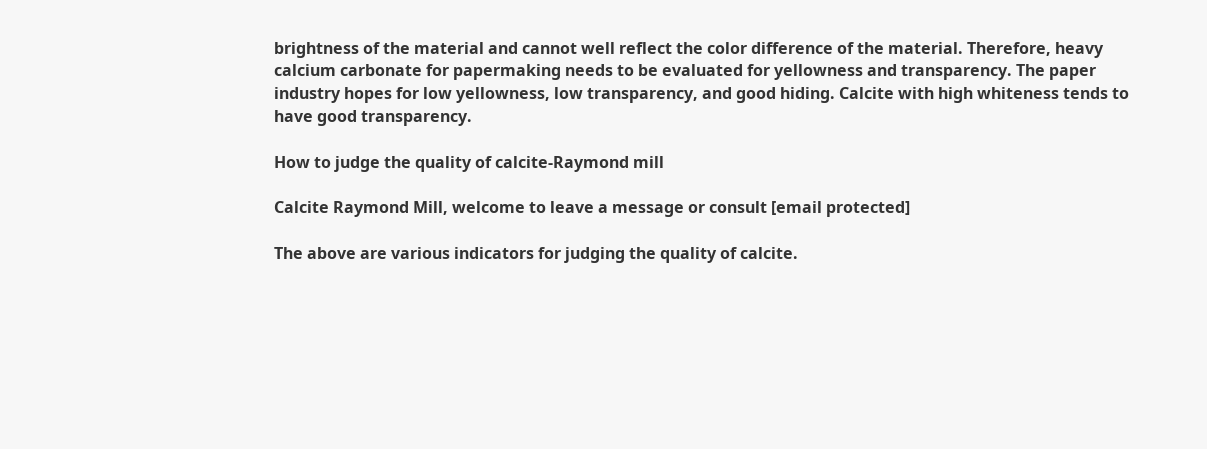brightness of the material and cannot well reflect the color difference of the material. Therefore, heavy calcium carbonate for papermaking needs to be evaluated for yellowness and transparency. The paper industry hopes for low yellowness, low transparency, and good hiding. Calcite with high whiteness tends to have good transparency.

How to judge the quality of calcite-Raymond mill

Calcite Raymond Mill, welcome to leave a message or consult [email protected]

The above are various indicators for judging the quality of calcite.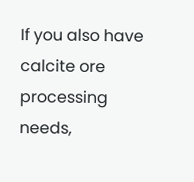If you also have calcite ore processing needs,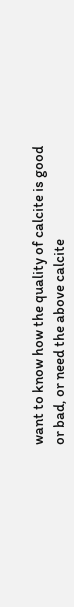want to know how the quality of calcite is good or bad, or need the above calcite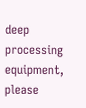deep processing equipment, please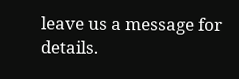leave us a message for details.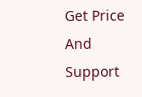Get Price And Support